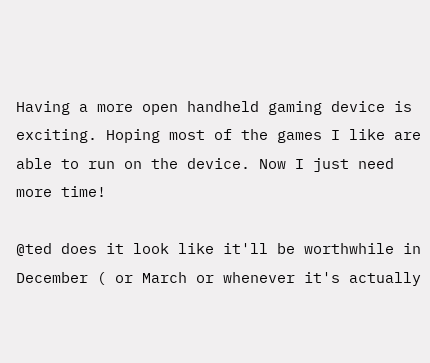Having a more open handheld gaming device is exciting. Hoping most of the games I like are able to run on the device. Now I just need more time!

@ted does it look like it'll be worthwhile in December ( or March or whenever it's actually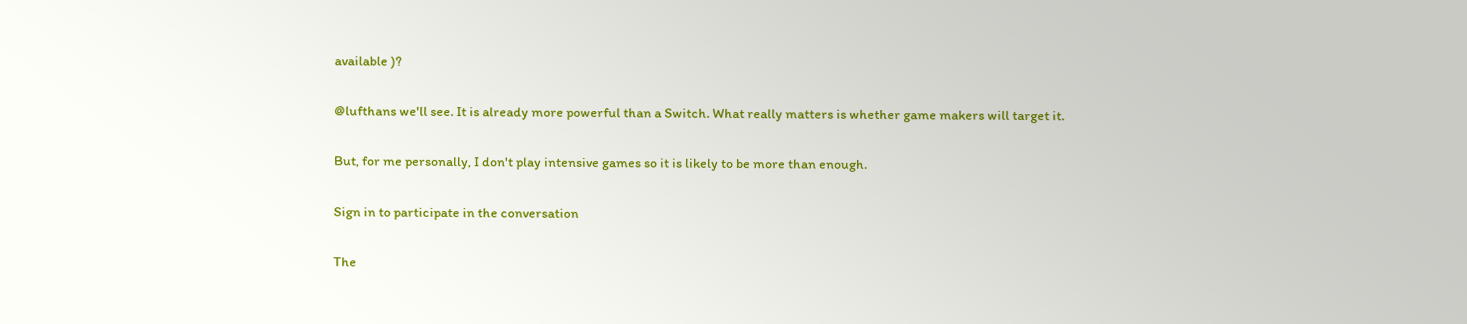available )?

@lufthans we'll see. It is already more powerful than a Switch. What really matters is whether game makers will target it.

But, for me personally, I don't play intensive games so it is likely to be more than enough.

Sign in to participate in the conversation

The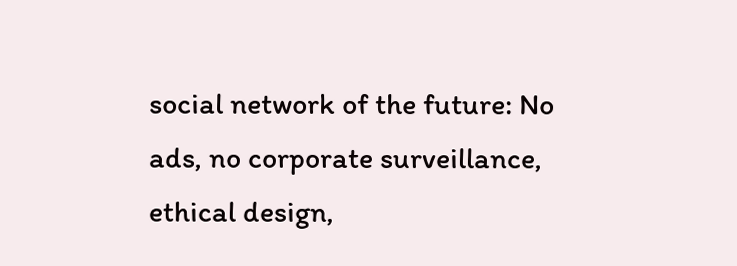social network of the future: No ads, no corporate surveillance, ethical design,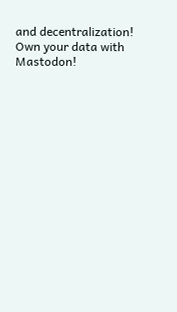and decentralization! Own your data with Mastodon!